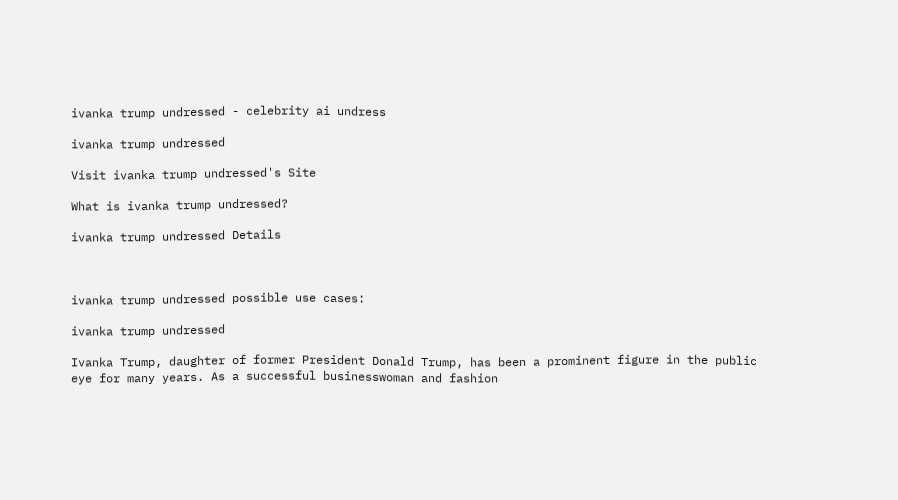ivanka trump undressed - celebrity ai undress

ivanka trump undressed

Visit ivanka trump undressed's Site

What is ivanka trump undressed?

ivanka trump undressed Details



ivanka trump undressed possible use cases:

ivanka trump undressed

Ivanka Trump, daughter of former President Donald Trump, has been a prominent figure in the public eye for many years. As a successful businesswoman and fashion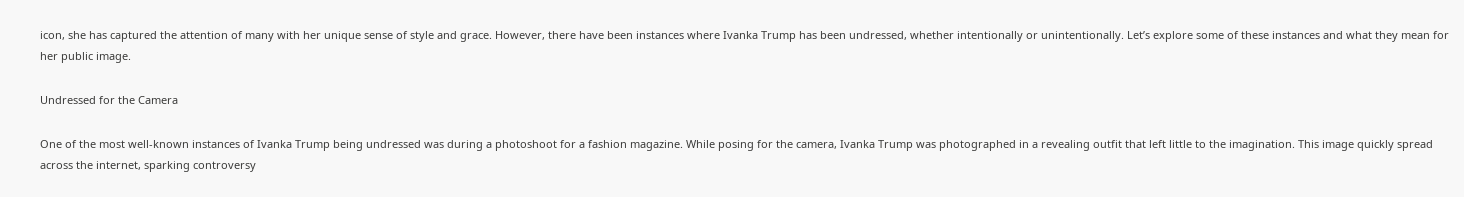icon, she has captured the attention of many with her unique sense of style and grace. However, there have been instances where Ivanka Trump has been undressed, whether intentionally or unintentionally. Let’s explore some of these instances and what they mean for her public image.

Undressed for the Camera

One of the most well-known instances of Ivanka Trump being undressed was during a photoshoot for a fashion magazine. While posing for the camera, Ivanka Trump was photographed in a revealing outfit that left little to the imagination. This image quickly spread across the internet, sparking controversy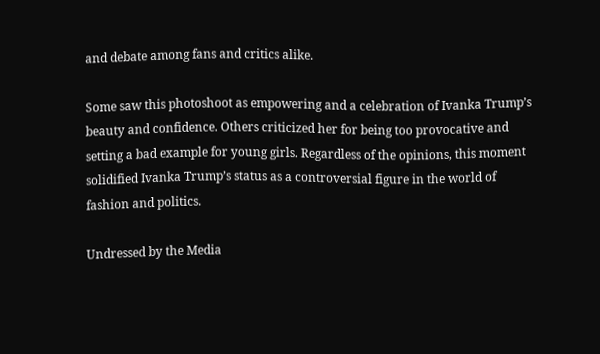and debate among fans and critics alike.

Some saw this photoshoot as empowering and a celebration of Ivanka Trump’s beauty and confidence. Others criticized her for being too provocative and setting a bad example for young girls. Regardless of the opinions, this moment solidified Ivanka Trump’s status as a controversial figure in the world of fashion and politics.

Undressed by the Media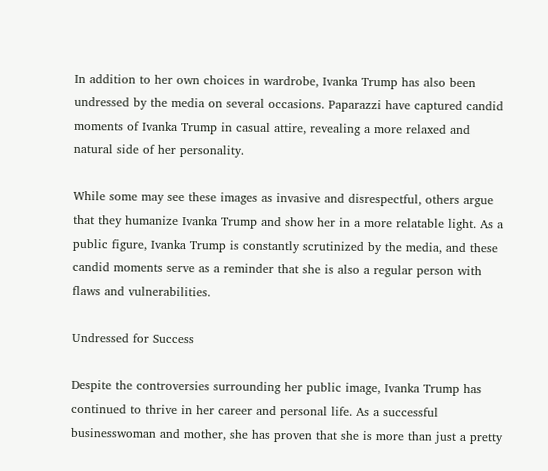In addition to her own choices in wardrobe, Ivanka Trump has also been undressed by the media on several occasions. Paparazzi have captured candid moments of Ivanka Trump in casual attire, revealing a more relaxed and natural side of her personality.

While some may see these images as invasive and disrespectful, others argue that they humanize Ivanka Trump and show her in a more relatable light. As a public figure, Ivanka Trump is constantly scrutinized by the media, and these candid moments serve as a reminder that she is also a regular person with flaws and vulnerabilities.

Undressed for Success

Despite the controversies surrounding her public image, Ivanka Trump has continued to thrive in her career and personal life. As a successful businesswoman and mother, she has proven that she is more than just a pretty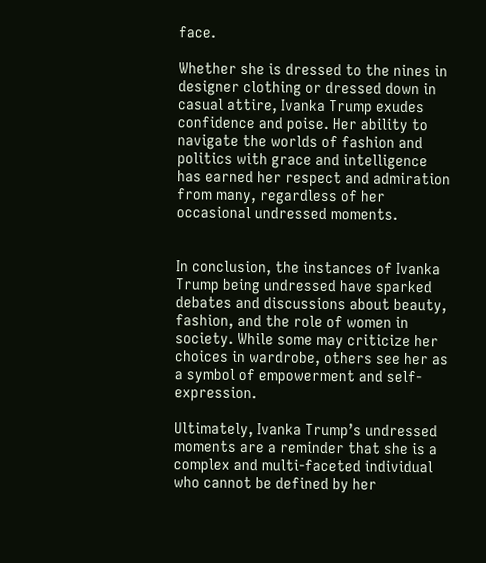face.

Whether she is dressed to the nines in designer clothing or dressed down in casual attire, Ivanka Trump exudes confidence and poise. Her ability to navigate the worlds of fashion and politics with grace and intelligence has earned her respect and admiration from many, regardless of her occasional undressed moments.


In conclusion, the instances of Ivanka Trump being undressed have sparked debates and discussions about beauty, fashion, and the role of women in society. While some may criticize her choices in wardrobe, others see her as a symbol of empowerment and self-expression.

Ultimately, Ivanka Trump’s undressed moments are a reminder that she is a complex and multi-faceted individual who cannot be defined by her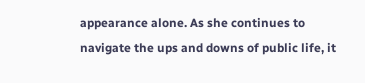appearance alone. As she continues to navigate the ups and downs of public life, it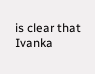is clear that Ivanka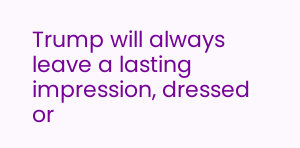Trump will always leave a lasting impression, dressed or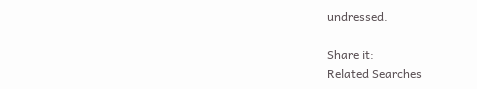undressed.

Share it:
Related Searches